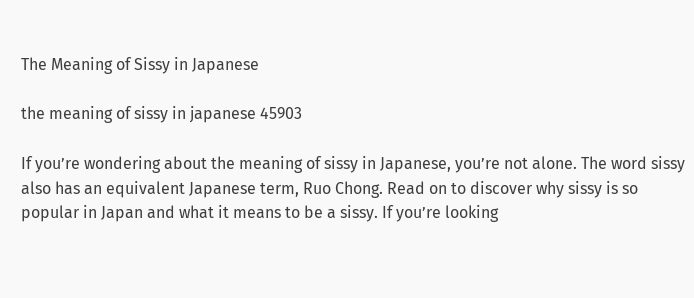The Meaning of Sissy in Japanese

the meaning of sissy in japanese 45903

If you’re wondering about the meaning of sissy in Japanese, you’re not alone. The word sissy also has an equivalent Japanese term, Ruo Chong. Read on to discover why sissy is so popular in Japan and what it means to be a sissy. If you’re looking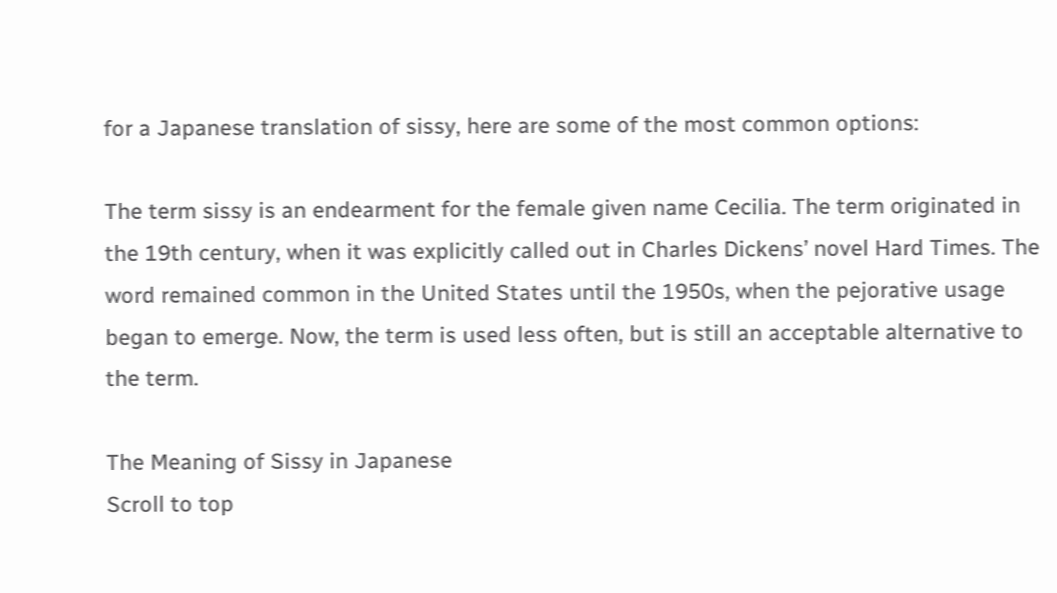for a Japanese translation of sissy, here are some of the most common options:

The term sissy is an endearment for the female given name Cecilia. The term originated in the 19th century, when it was explicitly called out in Charles Dickens’ novel Hard Times. The word remained common in the United States until the 1950s, when the pejorative usage began to emerge. Now, the term is used less often, but is still an acceptable alternative to the term.

The Meaning of Sissy in Japanese
Scroll to top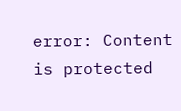error: Content is protected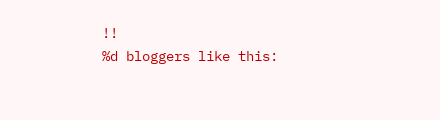!!
%d bloggers like this: